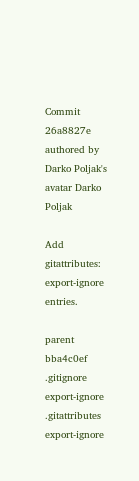Commit 26a8827e authored by Darko Poljak's avatar Darko Poljak

Add gitattributes: export-ignore entries.

parent bba4c0ef
.gitignore export-ignore
.gitattributes export-ignore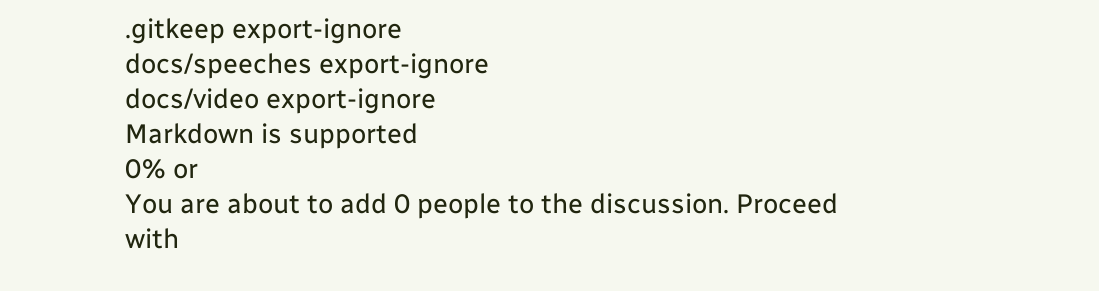.gitkeep export-ignore
docs/speeches export-ignore
docs/video export-ignore
Markdown is supported
0% or
You are about to add 0 people to the discussion. Proceed with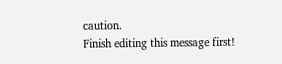caution.
Finish editing this message first!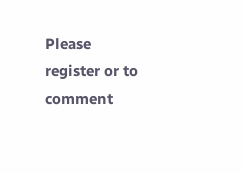Please register or to comment